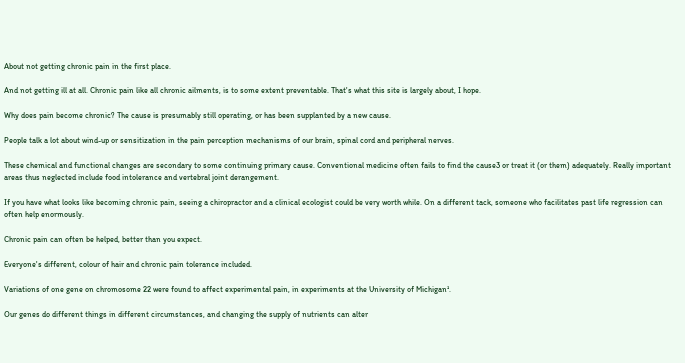About not getting chronic pain in the first place.

And not getting ill at all. Chronic pain like all chronic ailments, is to some extent preventable. That's what this site is largely about, I hope.

Why does pain become chronic? The cause is presumably still operating, or has been supplanted by a new cause.

People talk a lot about wind-up or sensitization in the pain perception mechanisms of our brain, spinal cord and peripheral nerves.

These chemical and functional changes are secondary to some continuing primary cause. Conventional medicine often fails to find the cause3 or treat it (or them) adequately. Really important areas thus neglected include food intolerance and vertebral joint derangement.

If you have what looks like becoming chronic pain, seeing a chiropractor and a clinical ecologist could be very worth while. On a different tack, someone who facilitates past life regression can often help enormously.

Chronic pain can often be helped, better than you expect.

Everyone's different, colour of hair and chronic pain tolerance included.

Variations of one gene on chromosome 22 were found to affect experimental pain, in experiments at the University of Michigan¹.

Our genes do different things in different circumstances, and changing the supply of nutrients can alter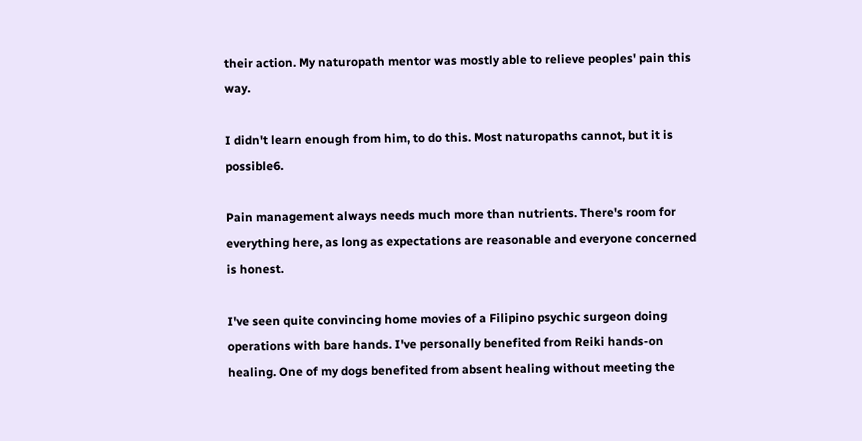their action. My naturopath mentor was mostly able to relieve peoples' pain this way.

I didn't learn enough from him, to do this. Most naturopaths cannot, but it is possible6.

Pain management always needs much more than nutrients. There's room for everything here, as long as expectations are reasonable and everyone concerned is honest.

I've seen quite convincing home movies of a Filipino psychic surgeon doing operations with bare hands. I've personally benefited from Reiki hands-on healing. One of my dogs benefited from absent healing without meeting the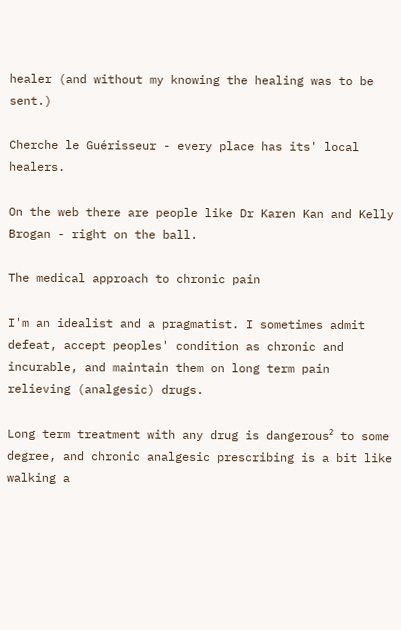healer (and without my knowing the healing was to be sent.)

Cherche le Guérisseur - every place has its' local healers.

On the web there are people like Dr Karen Kan and Kelly Brogan - right on the ball.

The medical approach to chronic pain

I'm an idealist and a pragmatist. I sometimes admit defeat, accept peoples' condition as chronic and incurable, and maintain them on long term pain relieving (analgesic) drugs.

Long term treatment with any drug is dangerous² to some degree, and chronic analgesic prescribing is a bit like walking a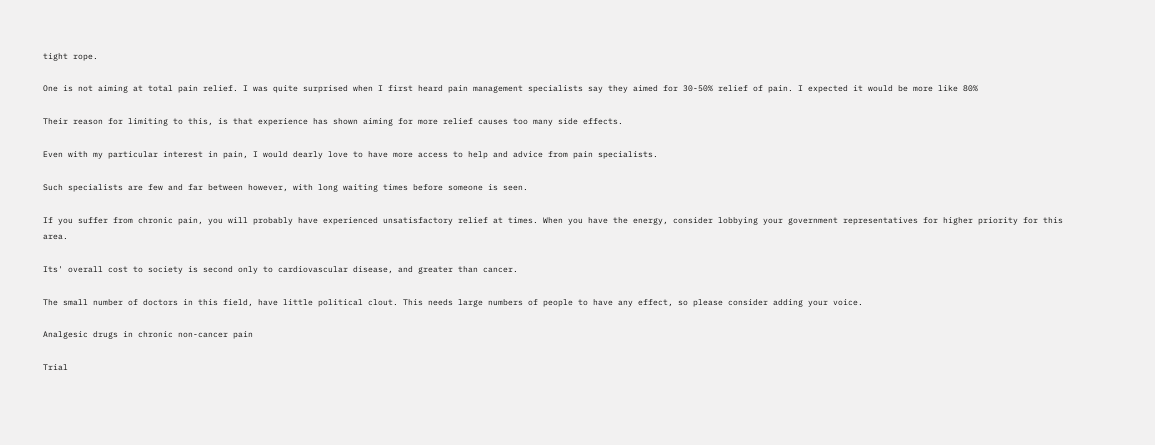tight rope.

One is not aiming at total pain relief. I was quite surprised when I first heard pain management specialists say they aimed for 30-50% relief of pain. I expected it would be more like 80%

Their reason for limiting to this, is that experience has shown aiming for more relief causes too many side effects.

Even with my particular interest in pain, I would dearly love to have more access to help and advice from pain specialists.

Such specialists are few and far between however, with long waiting times before someone is seen.

If you suffer from chronic pain, you will probably have experienced unsatisfactory relief at times. When you have the energy, consider lobbying your government representatives for higher priority for this area.

Its' overall cost to society is second only to cardiovascular disease, and greater than cancer.

The small number of doctors in this field, have little political clout. This needs large numbers of people to have any effect, so please consider adding your voice.

Analgesic drugs in chronic non-cancer pain

Trial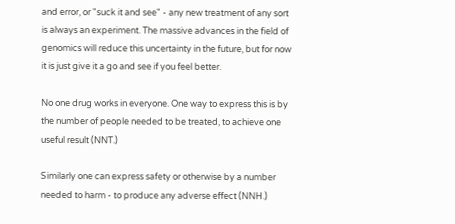and error, or "suck it and see" - any new treatment of any sort is always an experiment. The massive advances in the field of genomics will reduce this uncertainty in the future, but for now it is just give it a go and see if you feel better.

No one drug works in everyone. One way to express this is by the number of people needed to be treated, to achieve one useful result (NNT.)

Similarly one can express safety or otherwise by a number needed to harm - to produce any adverse effect (NNH.)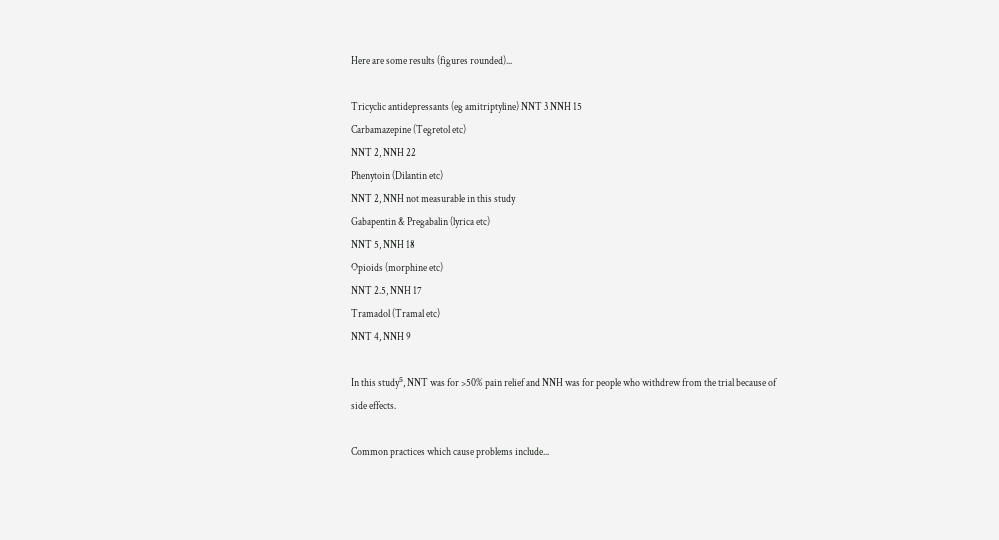Here are some results (figures rounded)...

Tricyclic antidepressants (eg amitriptyline) NNT 3 NNH 15
Carbamazepine (Tegretol etc)
NNT 2, NNH 22
Phenytoin (Dilantin etc)
NNT 2, NNH not measurable in this study
Gabapentin & Pregabalin (lyrica etc)
NNT 5, NNH 18
Opioids (morphine etc)
NNT 2.5, NNH 17
Tramadol (Tramal etc)
NNT 4, NNH 9

In this study⁵, NNT was for >50% pain relief and NNH was for people who withdrew from the trial because of side effects.

Common practices which cause problems include...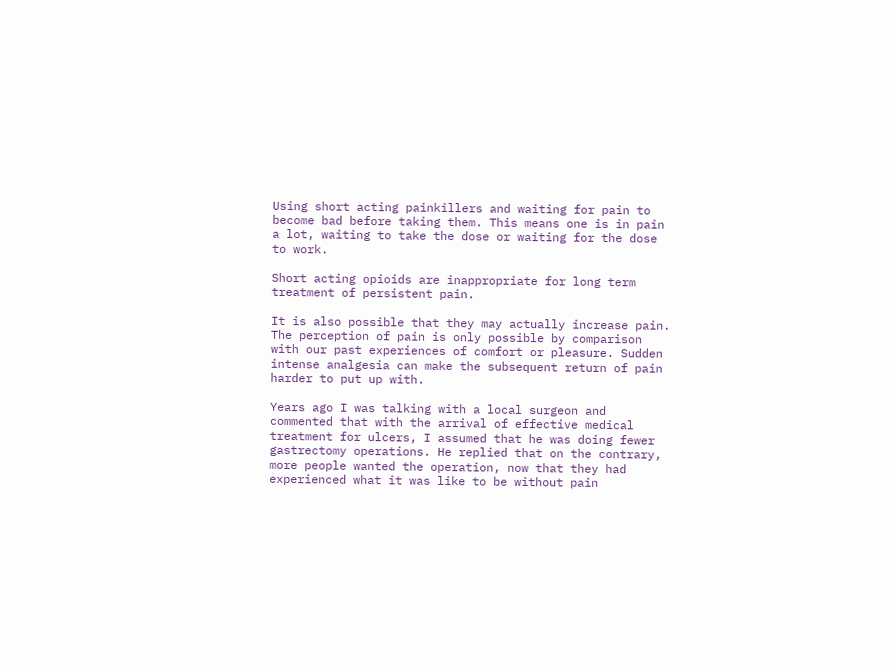Using short acting painkillers and waiting for pain to become bad before taking them. This means one is in pain a lot, waiting to take the dose or waiting for the dose to work.

Short acting opioids are inappropriate for long term treatment of persistent pain.

It is also possible that they may actually increase pain. The perception of pain is only possible by comparison with our past experiences of comfort or pleasure. Sudden intense analgesia can make the subsequent return of pain harder to put up with.

Years ago I was talking with a local surgeon and commented that with the arrival of effective medical treatment for ulcers, I assumed that he was doing fewer gastrectomy operations. He replied that on the contrary, more people wanted the operation, now that they had experienced what it was like to be without pain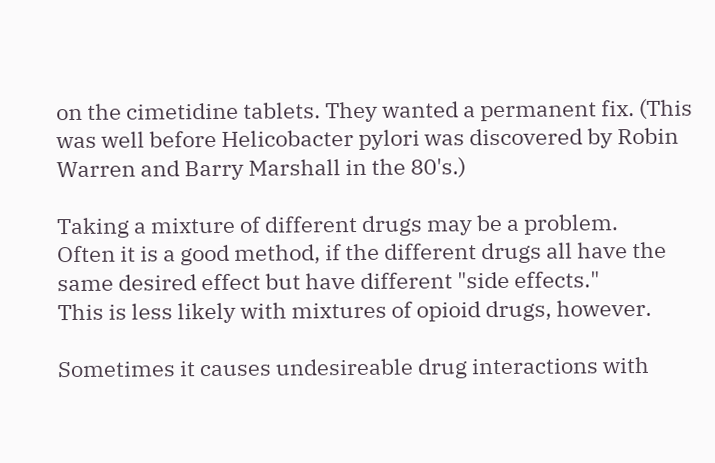on the cimetidine tablets. They wanted a permanent fix. (This was well before Helicobacter pylori was discovered by Robin Warren and Barry Marshall in the 80's.)

Taking a mixture of different drugs may be a problem.
Often it is a good method, if the different drugs all have the same desired effect but have different "side effects."
This is less likely with mixtures of opioid drugs, however.

Sometimes it causes undesireable drug interactions with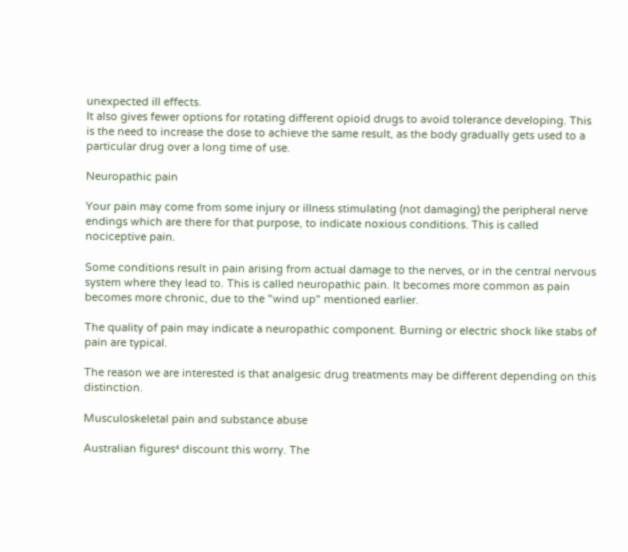unexpected ill effects.
It also gives fewer options for rotating different opioid drugs to avoid tolerance developing. This is the need to increase the dose to achieve the same result, as the body gradually gets used to a particular drug over a long time of use.

Neuropathic pain

Your pain may come from some injury or illness stimulating (not damaging) the peripheral nerve endings which are there for that purpose, to indicate noxious conditions. This is called nociceptive pain.

Some conditions result in pain arising from actual damage to the nerves, or in the central nervous system where they lead to. This is called neuropathic pain. It becomes more common as pain becomes more chronic, due to the "wind up" mentioned earlier.

The quality of pain may indicate a neuropathic component. Burning or electric shock like stabs of pain are typical.

The reason we are interested is that analgesic drug treatments may be different depending on this distinction.

Musculoskeletal pain and substance abuse

Australian figures⁴ discount this worry. The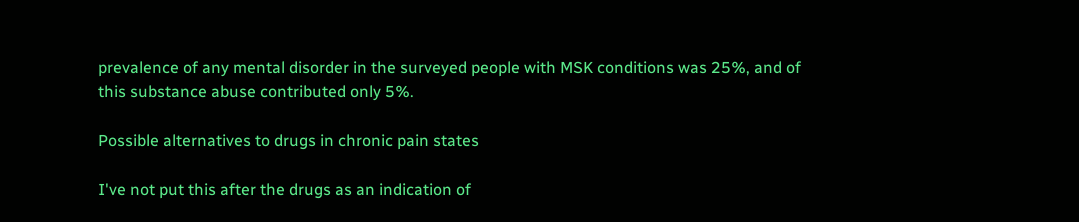prevalence of any mental disorder in the surveyed people with MSK conditions was 25%, and of this substance abuse contributed only 5%.

Possible alternatives to drugs in chronic pain states

I've not put this after the drugs as an indication of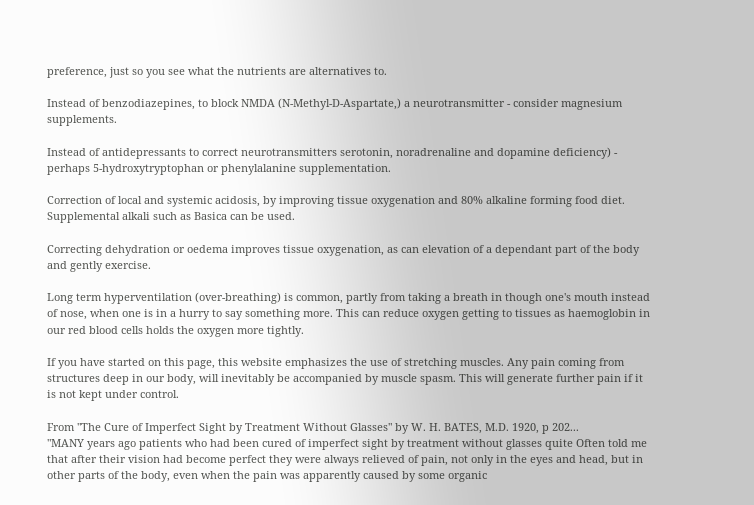preference, just so you see what the nutrients are alternatives to.

Instead of benzodiazepines, to block NMDA (N-Methyl-D-Aspartate,) a neurotransmitter - consider magnesium supplements.

Instead of antidepressants to correct neurotransmitters serotonin, noradrenaline and dopamine deficiency) - perhaps 5-hydroxytryptophan or phenylalanine supplementation.

Correction of local and systemic acidosis, by improving tissue oxygenation and 80% alkaline forming food diet. Supplemental alkali such as Basica can be used.

Correcting dehydration or oedema improves tissue oxygenation, as can elevation of a dependant part of the body and gently exercise.

Long term hyperventilation (over-breathing) is common, partly from taking a breath in though one's mouth instead of nose, when one is in a hurry to say something more. This can reduce oxygen getting to tissues as haemoglobin in our red blood cells holds the oxygen more tightly.

If you have started on this page, this website emphasizes the use of stretching muscles. Any pain coming from structures deep in our body, will inevitably be accompanied by muscle spasm. This will generate further pain if it is not kept under control.

From "The Cure of Imperfect Sight by Treatment Without Glasses" by W. H. BATES, M.D. 1920, p 202...
"MANY years ago patients who had been cured of imperfect sight by treatment without glasses quite Often told me that after their vision had become perfect they were always relieved of pain, not only in the eyes and head, but in other parts of the body, even when the pain was apparently caused by some organic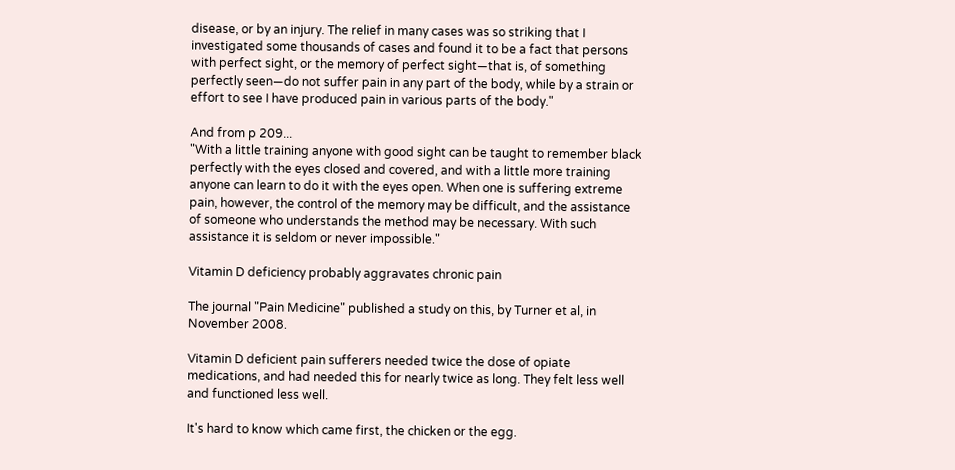disease, or by an injury. The relief in many cases was so striking that I investigated some thousands of cases and found it to be a fact that persons with perfect sight, or the memory of perfect sight—that is, of something perfectly seen—do not suffer pain in any part of the body, while by a strain or effort to see I have produced pain in various parts of the body."

And from p 209...
"With a little training anyone with good sight can be taught to remember black perfectly with the eyes closed and covered, and with a little more training anyone can learn to do it with the eyes open. When one is suffering extreme pain, however, the control of the memory may be difficult, and the assistance of someone who understands the method may be necessary. With such assistance it is seldom or never impossible."

Vitamin D deficiency probably aggravates chronic pain

The journal "Pain Medicine" published a study on this, by Turner et al, in November 2008.

Vitamin D deficient pain sufferers needed twice the dose of opiate medications, and had needed this for nearly twice as long. They felt less well and functioned less well.

It's hard to know which came first, the chicken or the egg.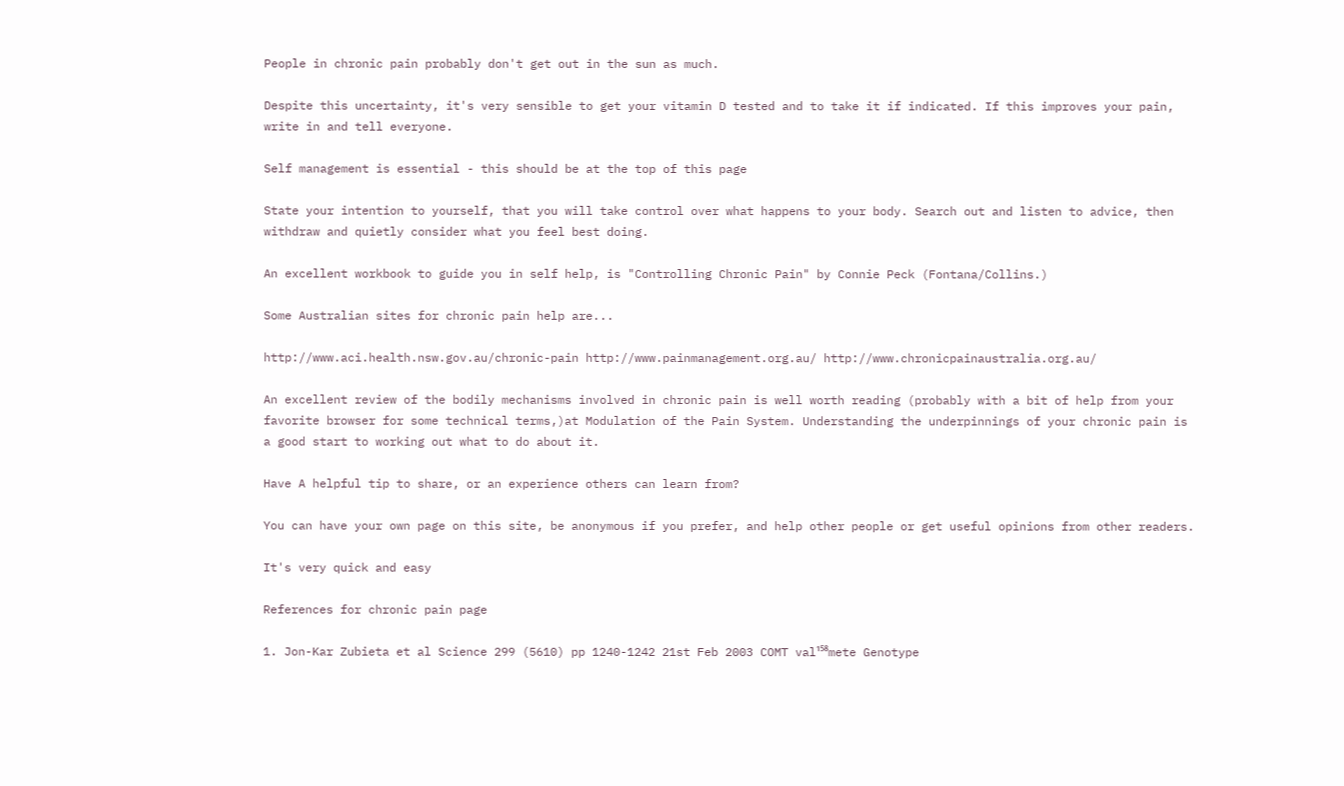People in chronic pain probably don't get out in the sun as much.

Despite this uncertainty, it's very sensible to get your vitamin D tested and to take it if indicated. If this improves your pain, write in and tell everyone.

Self management is essential - this should be at the top of this page

State your intention to yourself, that you will take control over what happens to your body. Search out and listen to advice, then withdraw and quietly consider what you feel best doing.

An excellent workbook to guide you in self help, is "Controlling Chronic Pain" by Connie Peck (Fontana/Collins.)

Some Australian sites for chronic pain help are...

http://www.aci.health.nsw.gov.au/chronic-pain http://www.painmanagement.org.au/ http://www.chronicpainaustralia.org.au/

An excellent review of the bodily mechanisms involved in chronic pain is well worth reading (probably with a bit of help from your favorite browser for some technical terms,)at Modulation of the Pain System. Understanding the underpinnings of your chronic pain is a good start to working out what to do about it.

Have A helpful tip to share, or an experience others can learn from?

You can have your own page on this site, be anonymous if you prefer, and help other people or get useful opinions from other readers.

It's very quick and easy

References for chronic pain page

1. Jon-Kar Zubieta et al Science 299 (5610) pp 1240-1242 21st Feb 2003 COMT val¹⁵⁸mete Genotype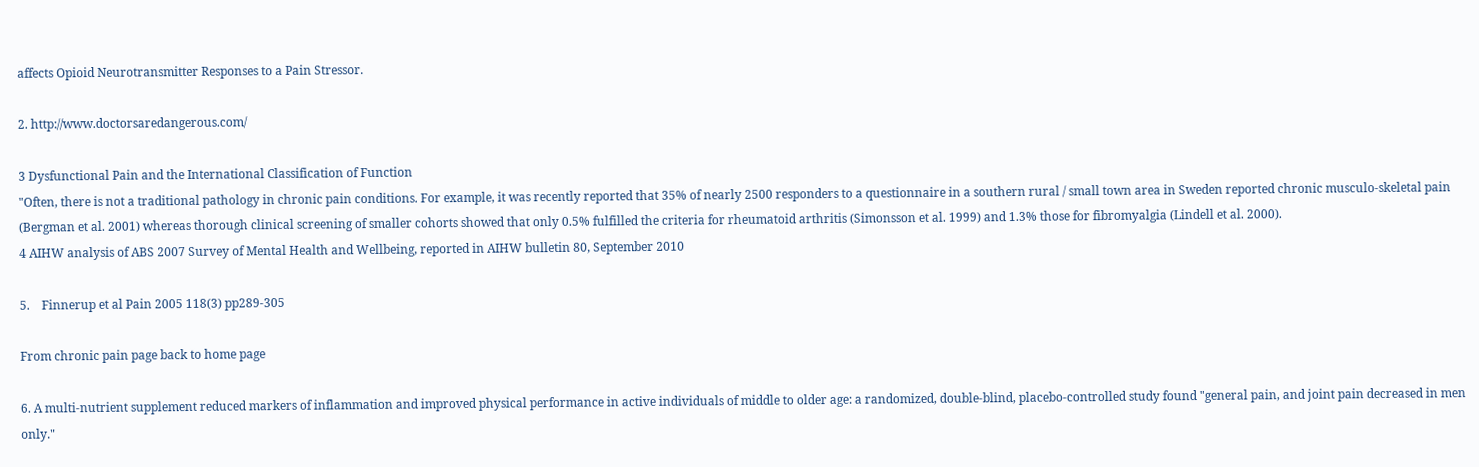affects Opioid Neurotransmitter Responses to a Pain Stressor.

2. http://www.doctorsaredangerous.com/

3 Dysfunctional Pain and the International Classification of Function
"Often, there is not a traditional pathology in chronic pain conditions. For example, it was recently reported that 35% of nearly 2500 responders to a questionnaire in a southern rural / small town area in Sweden reported chronic musculo-skeletal pain (Bergman et al. 2001) whereas thorough clinical screening of smaller cohorts showed that only 0.5% fulfilled the criteria for rheumatoid arthritis (Simonsson et al. 1999) and 1.3% those for fibromyalgia (Lindell et al. 2000).
4 AIHW analysis of ABS 2007 Survey of Mental Health and Wellbeing, reported in AIHW bulletin 80, September 2010

5.    Finnerup et al Pain 2005 118(3) pp289-305

From chronic pain page back to home page

6. A multi-nutrient supplement reduced markers of inflammation and improved physical performance in active individuals of middle to older age: a randomized, double-blind, placebo-controlled study found "general pain, and joint pain decreased in men only."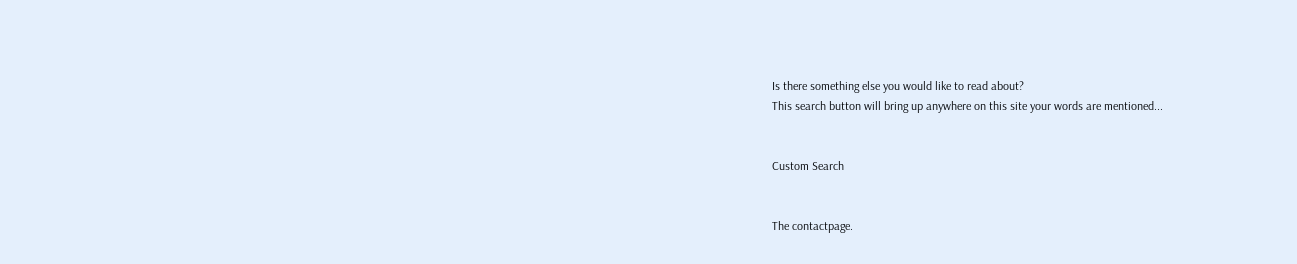Is there something else you would like to read about?
This search button will bring up anywhere on this site your words are mentioned...


Custom Search


The contactpage.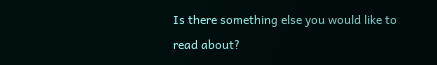Is there something else you would like to read about?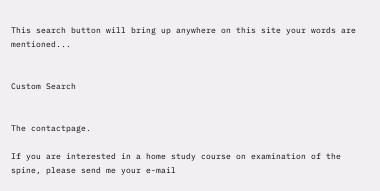This search button will bring up anywhere on this site your words are mentioned...


Custom Search


The contactpage.

If you are interested in a home study course on examination of the spine, please send me your e-mail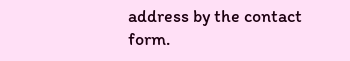address by the contact form.